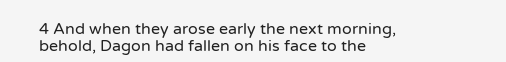4 And when they arose early the next morning, behold, Dagon had fallen on his face to the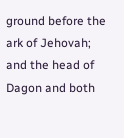ground before the ark of Jehovah; and the head of Dagon and both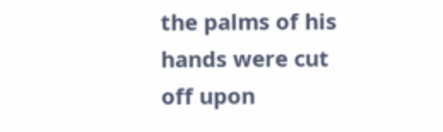the palms of his hands were cut off upon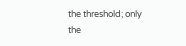the threshold; only the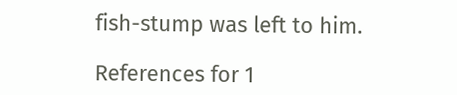fish-stump was left to him.

References for 1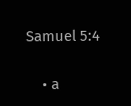Samuel 5:4

    • a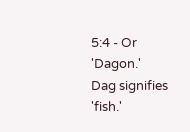5:4 - Or 'Dagon.' Dag signifies 'fish.'